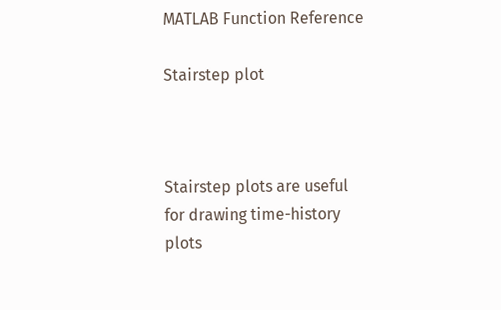MATLAB Function Reference

Stairstep plot



Stairstep plots are useful for drawing time-history plots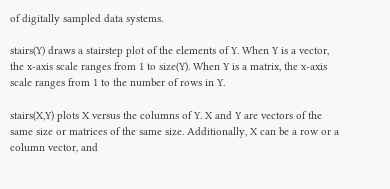of digitally sampled data systems.

stairs(Y) draws a stairstep plot of the elements of Y. When Y is a vector, the x-axis scale ranges from 1 to size(Y). When Y is a matrix, the x-axis scale ranges from 1 to the number of rows in Y.

stairs(X,Y) plots X versus the columns of Y. X and Y are vectors of the same size or matrices of the same size. Additionally, X can be a row or a column vector, and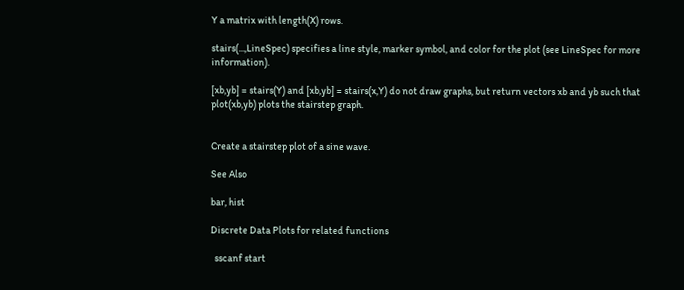Y a matrix with length(X) rows.

stairs(...,LineSpec) specifies a line style, marker symbol, and color for the plot (see LineSpec for more information).

[xb,yb] = stairs(Y) and [xb,yb] = stairs(x,Y) do not draw graphs, but return vectors xb and yb such that plot(xb,yb) plots the stairstep graph.


Create a stairstep plot of a sine wave.

See Also

bar, hist

Discrete Data Plots for related functions

  sscanf start